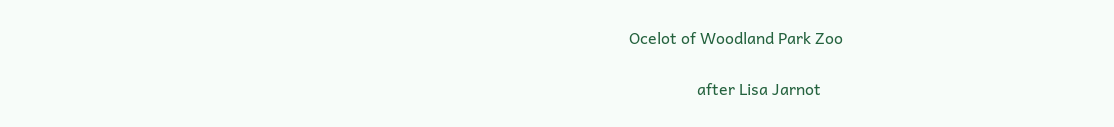Ocelot of Woodland Park Zoo

                 after Lisa Jarnot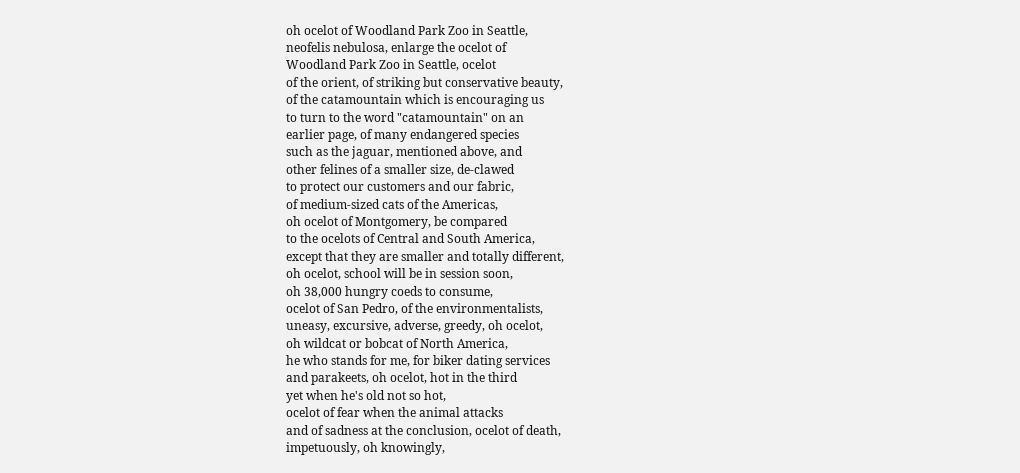oh ocelot of Woodland Park Zoo in Seattle,
neofelis nebulosa, enlarge the ocelot of
Woodland Park Zoo in Seattle, ocelot
of the orient, of striking but conservative beauty,
of the catamountain which is encouraging us
to turn to the word "catamountain" on an
earlier page, of many endangered species
such as the jaguar, mentioned above, and
other felines of a smaller size, de-clawed
to protect our customers and our fabric,
of medium-sized cats of the Americas,
oh ocelot of Montgomery, be compared
to the ocelots of Central and South America,
except that they are smaller and totally different,
oh ocelot, school will be in session soon,
oh 38,000 hungry coeds to consume,
ocelot of San Pedro, of the environmentalists,
uneasy, excursive, adverse, greedy, oh ocelot,
oh wildcat or bobcat of North America,
he who stands for me, for biker dating services
and parakeets, oh ocelot, hot in the third
yet when he's old not so hot,
ocelot of fear when the animal attacks
and of sadness at the conclusion, ocelot of death,
impetuously, oh knowingly,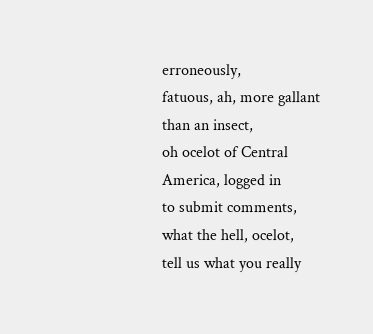erroneously,
fatuous, ah, more gallant than an insect,
oh ocelot of Central America, logged in
to submit comments, what the hell, ocelot,
tell us what you really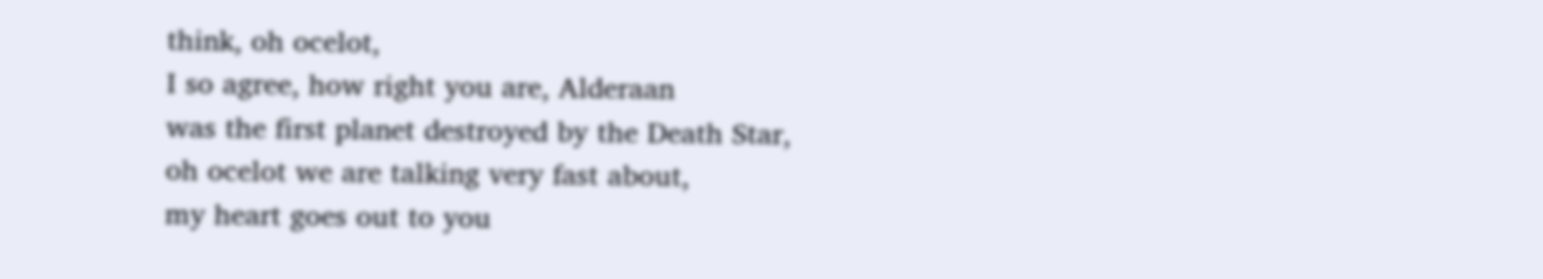think, oh ocelot,
I so agree, how right you are, Alderaan
was the first planet destroyed by the Death Star,
oh ocelot we are talking very fast about,
my heart goes out to you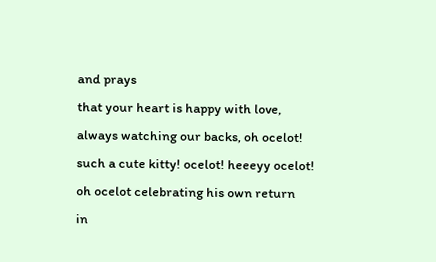and prays
that your heart is happy with love,
always watching our backs, oh ocelot!
such a cute kitty! ocelot! heeeyy ocelot!
oh ocelot celebrating his own return
in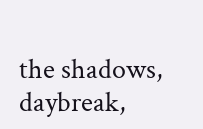the shadows, daybreak,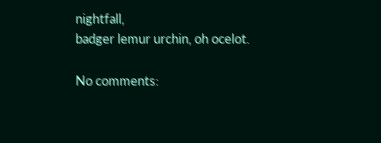nightfall,
badger lemur urchin, oh ocelot.

No comments: